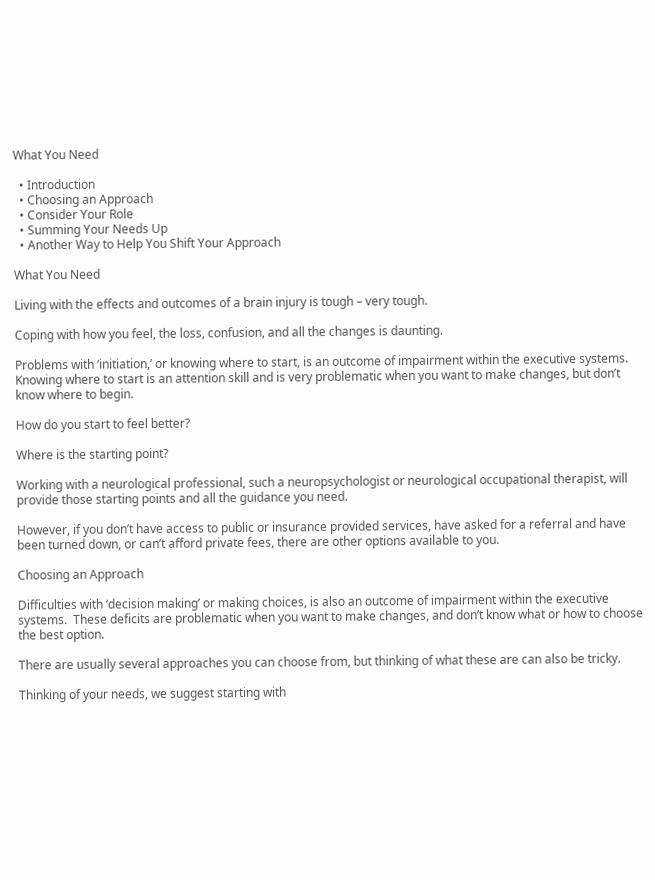What You Need

  • Introduction
  • Choosing an Approach
  • Consider Your Role
  • Summing Your Needs Up
  • Another Way to Help You Shift Your Approach

What You Need

Living with the effects and outcomes of a brain injury is tough – very tough.

Coping with how you feel, the loss, confusion, and all the changes is daunting.

Problems with ‘initiation,’ or knowing where to start, is an outcome of impairment within the executive systems. Knowing where to start is an attention skill and is very problematic when you want to make changes, but don’t know where to begin.

How do you start to feel better?

Where is the starting point?

Working with a neurological professional, such a neuropsychologist or neurological occupational therapist, will provide those starting points and all the guidance you need.

However, if you don’t have access to public or insurance provided services, have asked for a referral and have been turned down, or can’t afford private fees, there are other options available to you.

Choosing an Approach

Difficulties with ‘decision making’ or making choices, is also an outcome of impairment within the executive systems.  These deficits are problematic when you want to make changes, and don’t know what or how to choose the best option.

There are usually several approaches you can choose from, but thinking of what these are can also be tricky.

Thinking of your needs, we suggest starting with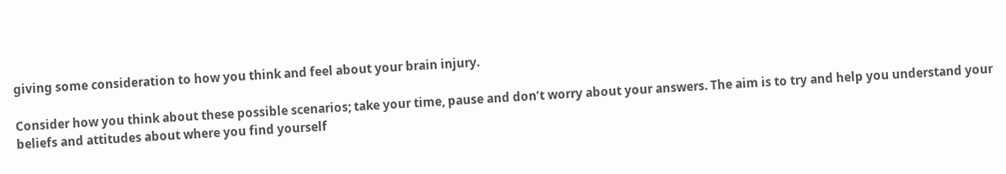giving some consideration to how you think and feel about your brain injury.

Consider how you think about these possible scenarios; take your time, pause and don’t worry about your answers. The aim is to try and help you understand your beliefs and attitudes about where you find yourself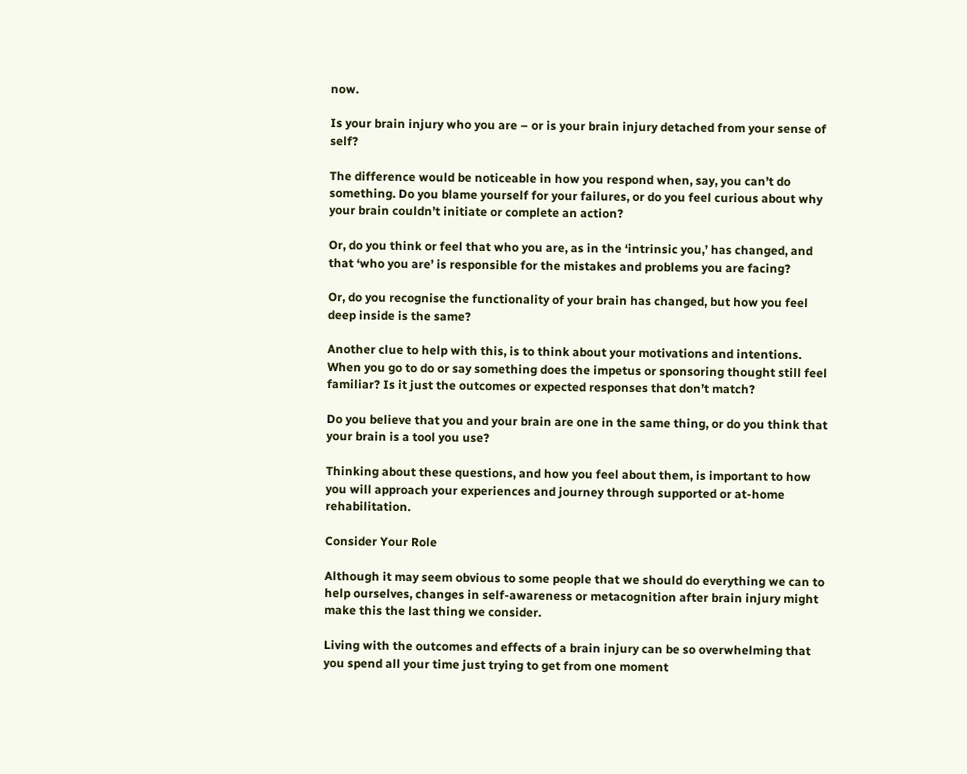now.

Is your brain injury who you are – or is your brain injury detached from your sense of self?

The difference would be noticeable in how you respond when, say, you can’t do something. Do you blame yourself for your failures, or do you feel curious about why your brain couldn’t initiate or complete an action?

Or, do you think or feel that who you are, as in the ‘intrinsic you,’ has changed, and that ‘who you are’ is responsible for the mistakes and problems you are facing?

Or, do you recognise the functionality of your brain has changed, but how you feel deep inside is the same?

Another clue to help with this, is to think about your motivations and intentions. When you go to do or say something does the impetus or sponsoring thought still feel familiar? Is it just the outcomes or expected responses that don’t match?

Do you believe that you and your brain are one in the same thing, or do you think that your brain is a tool you use?

Thinking about these questions, and how you feel about them, is important to how you will approach your experiences and journey through supported or at-home rehabilitation.

Consider Your Role

Although it may seem obvious to some people that we should do everything we can to help ourselves, changes in self-awareness or metacognition after brain injury might make this the last thing we consider.

Living with the outcomes and effects of a brain injury can be so overwhelming that you spend all your time just trying to get from one moment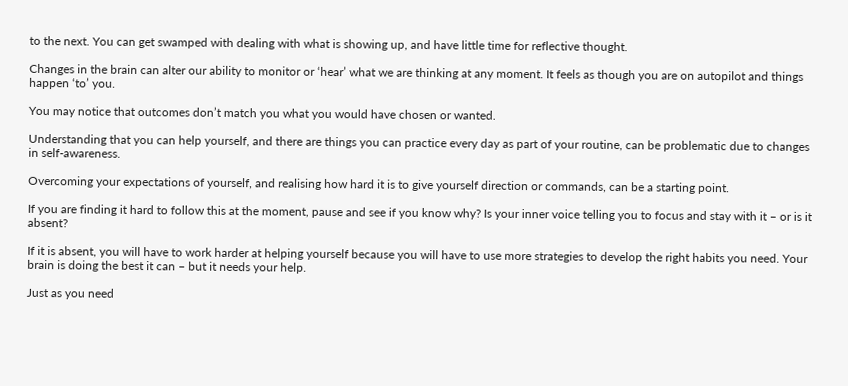to the next. You can get swamped with dealing with what is showing up, and have little time for reflective thought.

Changes in the brain can alter our ability to monitor or ‘hear’ what we are thinking at any moment. It feels as though you are on autopilot and things happen ‘to’ you.

You may notice that outcomes don’t match you what you would have chosen or wanted.

Understanding that you can help yourself, and there are things you can practice every day as part of your routine, can be problematic due to changes in self-awareness.

Overcoming your expectations of yourself, and realising how hard it is to give yourself direction or commands, can be a starting point.

If you are finding it hard to follow this at the moment, pause and see if you know why? Is your inner voice telling you to focus and stay with it – or is it absent?

If it is absent, you will have to work harder at helping yourself because you will have to use more strategies to develop the right habits you need. Your brain is doing the best it can – but it needs your help.

Just as you need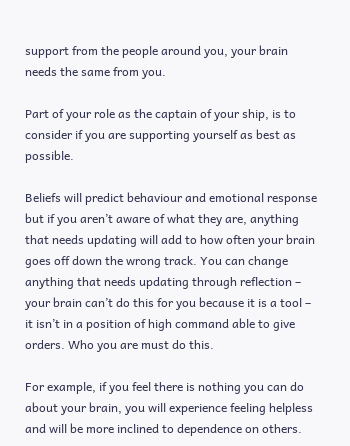support from the people around you, your brain needs the same from you.

Part of your role as the captain of your ship, is to consider if you are supporting yourself as best as possible.

Beliefs will predict behaviour and emotional response but if you aren’t aware of what they are, anything that needs updating will add to how often your brain goes off down the wrong track. You can change anything that needs updating through reflection – your brain can’t do this for you because it is a tool – it isn’t in a position of high command able to give orders. Who you are must do this.

For example, if you feel there is nothing you can do about your brain, you will experience feeling helpless and will be more inclined to dependence on others.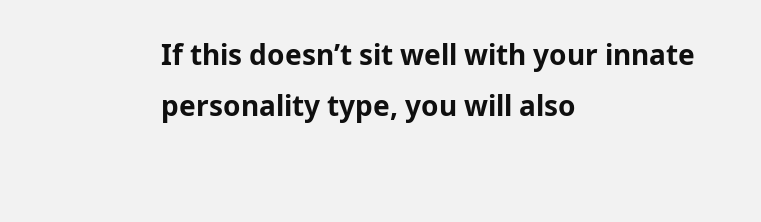If this doesn’t sit well with your innate personality type, you will also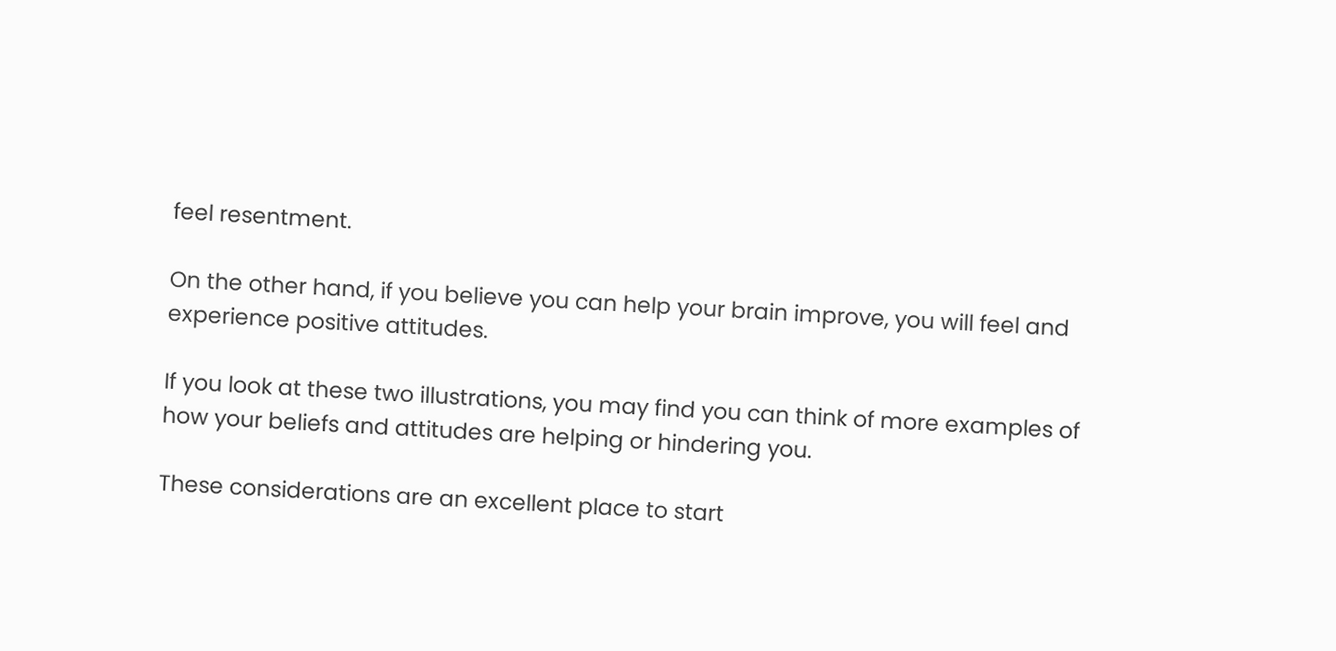feel resentment.

On the other hand, if you believe you can help your brain improve, you will feel and experience positive attitudes.

If you look at these two illustrations, you may find you can think of more examples of how your beliefs and attitudes are helping or hindering you.

These considerations are an excellent place to start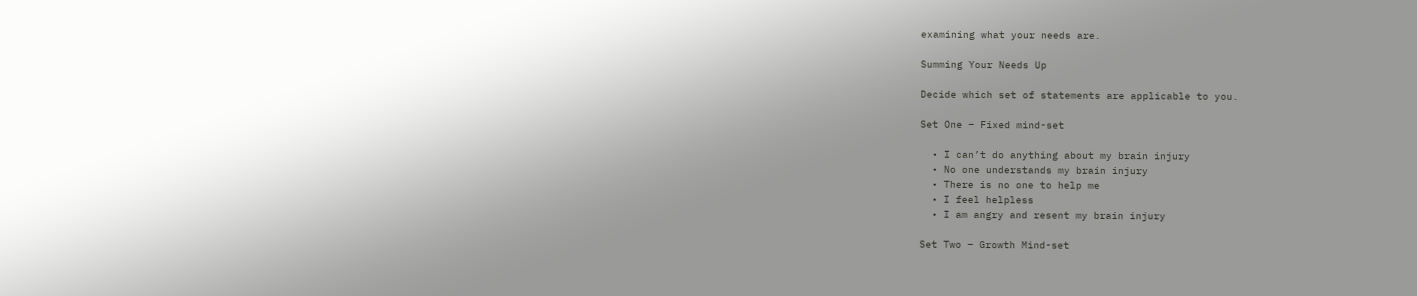examining what your needs are.

Summing Your Needs Up

Decide which set of statements are applicable to you.

Set One – Fixed mind-set

  • I can’t do anything about my brain injury
  • No one understands my brain injury
  • There is no one to help me
  • I feel helpless
  • I am angry and resent my brain injury

Set Two – Growth Mind-set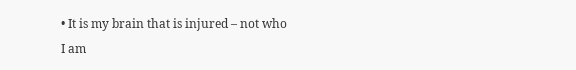• It is my brain that is injured – not who I am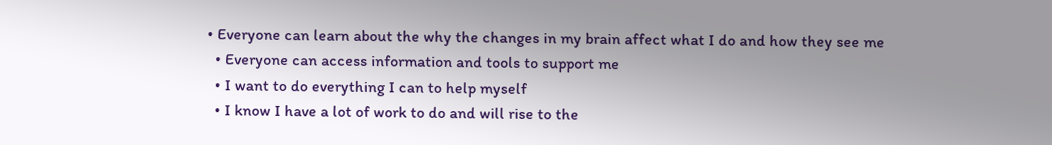• Everyone can learn about the why the changes in my brain affect what I do and how they see me
  • Everyone can access information and tools to support me
  • I want to do everything I can to help myself
  • I know I have a lot of work to do and will rise to the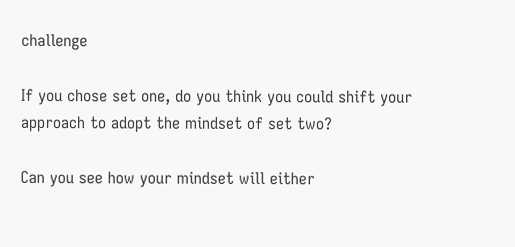challenge

If you chose set one, do you think you could shift your approach to adopt the mindset of set two?

Can you see how your mindset will either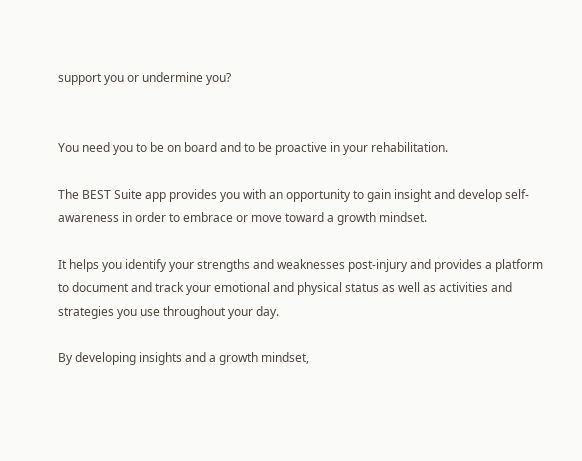support you or undermine you?


You need you to be on board and to be proactive in your rehabilitation.

The BEST Suite app provides you with an opportunity to gain insight and develop self-awareness in order to embrace or move toward a growth mindset.

It helps you identify your strengths and weaknesses post-injury and provides a platform to document and track your emotional and physical status as well as activities and strategies you use throughout your day.

By developing insights and a growth mindset,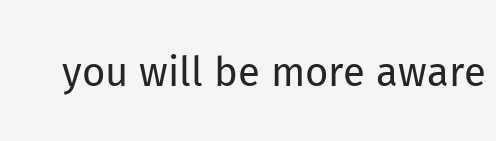you will be more aware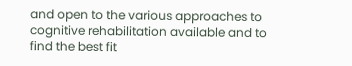and open to the various approaches to cognitive rehabilitation available and to find the best fit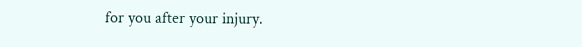for you after your injury.